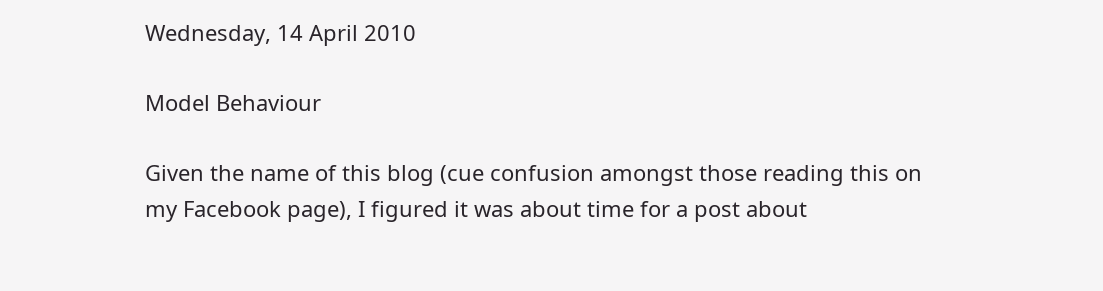Wednesday, 14 April 2010

Model Behaviour

Given the name of this blog (cue confusion amongst those reading this on my Facebook page), I figured it was about time for a post about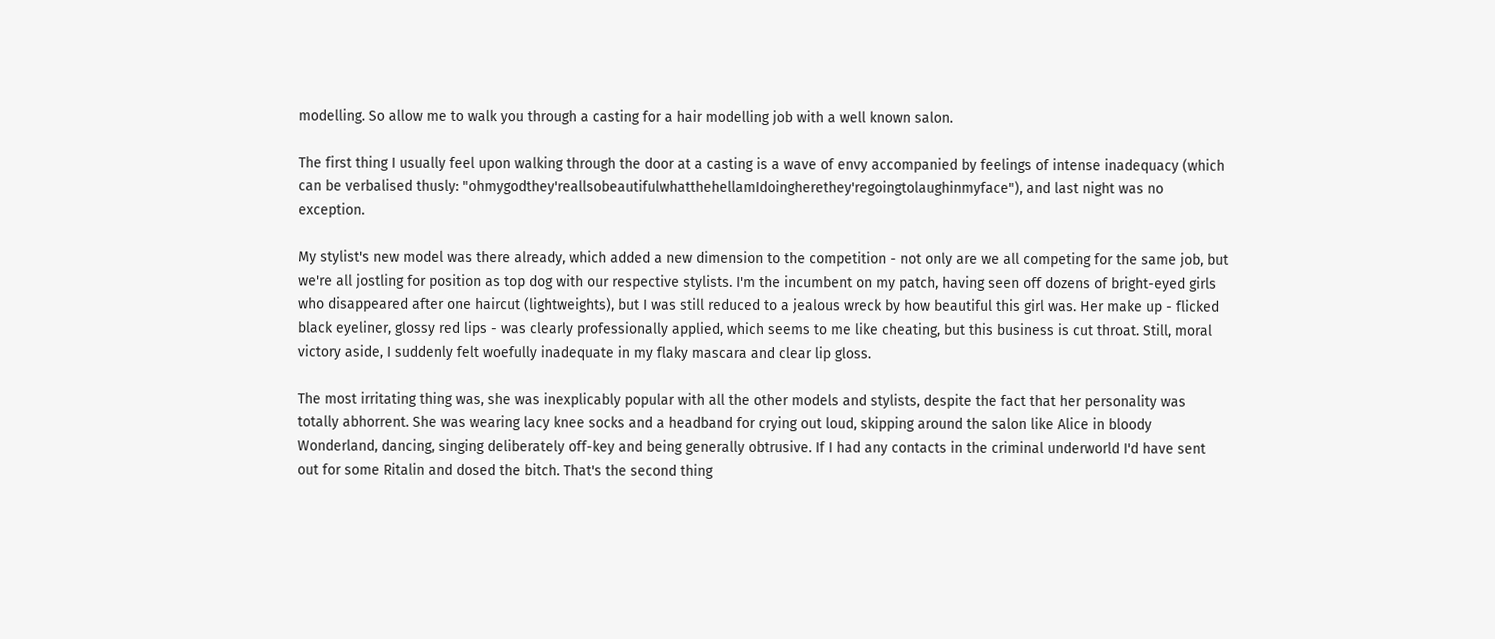modelling. So allow me to walk you through a casting for a hair modelling job with a well known salon.

The first thing I usually feel upon walking through the door at a casting is a wave of envy accompanied by feelings of intense inadequacy (which can be verbalised thusly: "ohmygodthey'reallsobeautifulwhatthehellamIdoingherethey'regoingtolaughinmyface"), and last night was no exception.

My stylist's new model was there already, which added a new dimension to the competition - not only are we all competing for the same job, but we're all jostling for position as top dog with our respective stylists. I'm the incumbent on my patch, having seen off dozens of bright-eyed girls who disappeared after one haircut (lightweights), but I was still reduced to a jealous wreck by how beautiful this girl was. Her make up - flicked black eyeliner, glossy red lips - was clearly professionally applied, which seems to me like cheating, but this business is cut throat. Still, moral victory aside, I suddenly felt woefully inadequate in my flaky mascara and clear lip gloss.

The most irritating thing was, she was inexplicably popular with all the other models and stylists, despite the fact that her personality was totally abhorrent. She was wearing lacy knee socks and a headband for crying out loud, skipping around the salon like Alice in bloody Wonderland, dancing, singing deliberately off-key and being generally obtrusive. If I had any contacts in the criminal underworld I'd have sent out for some Ritalin and dosed the bitch. That's the second thing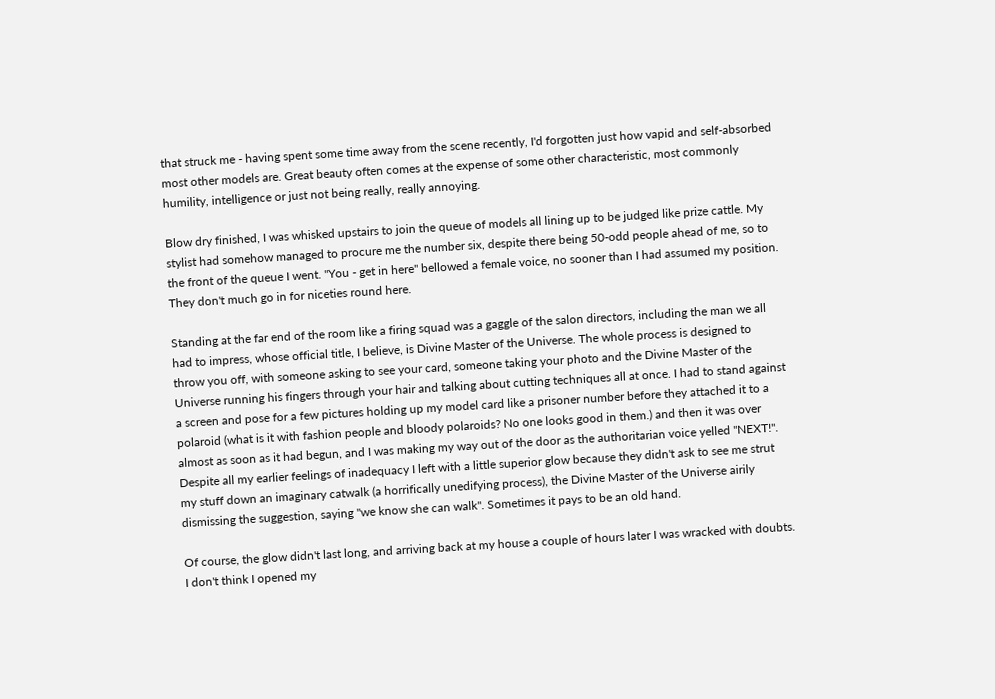that struck me - having spent some time away from the scene recently, I'd forgotten just how vapid and self-absorbed most other models are. Great beauty often comes at the expense of some other characteristic, most commonly humility, intelligence or just not being really, really annoying.

Blow dry finished, I was whisked upstairs to join the queue of models all lining up to be judged like prize cattle. My stylist had somehow managed to procure me the number six, despite there being 50-odd people ahead of me, so to the front of the queue I went. "You - get in here" bellowed a female voice, no sooner than I had assumed my position. They don't much go in for niceties round here.

Standing at the far end of the room like a firing squad was a gaggle of the salon directors, including the man we all had to impress, whose official title, I believe, is Divine Master of the Universe. The whole process is designed to throw you off, with someone asking to see your card, someone taking your photo and the Divine Master of the Universe running his fingers through your hair and talking about cutting techniques all at once. I had to stand against a screen and pose for a few pictures holding up my model card like a prisoner number before they attached it to a polaroid (what is it with fashion people and bloody polaroids? No one looks good in them.) and then it was over almost as soon as it had begun, and I was making my way out of the door as the authoritarian voice yelled "NEXT!". Despite all my earlier feelings of inadequacy I left with a little superior glow because they didn't ask to see me strut my stuff down an imaginary catwalk (a horrifically unedifying process), the Divine Master of the Universe airily dismissing the suggestion, saying "we know she can walk". Sometimes it pays to be an old hand.

Of course, the glow didn't last long, and arriving back at my house a couple of hours later I was wracked with doubts. I don't think I opened my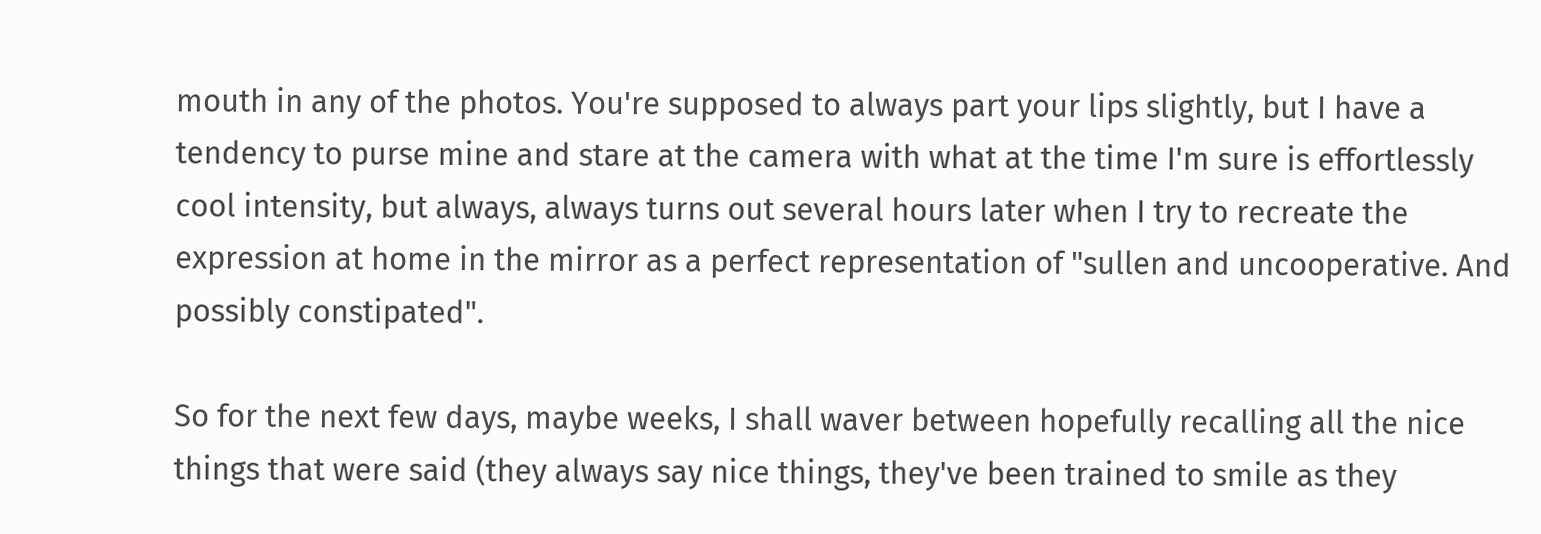mouth in any of the photos. You're supposed to always part your lips slightly, but I have a tendency to purse mine and stare at the camera with what at the time I'm sure is effortlessly cool intensity, but always, always turns out several hours later when I try to recreate the expression at home in the mirror as a perfect representation of "sullen and uncooperative. And possibly constipated".

So for the next few days, maybe weeks, I shall waver between hopefully recalling all the nice things that were said (they always say nice things, they've been trained to smile as they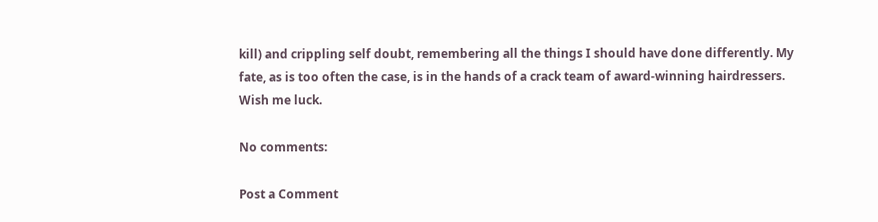kill) and crippling self doubt, remembering all the things I should have done differently. My fate, as is too often the case, is in the hands of a crack team of award-winning hairdressers. Wish me luck.

No comments:

Post a Comment